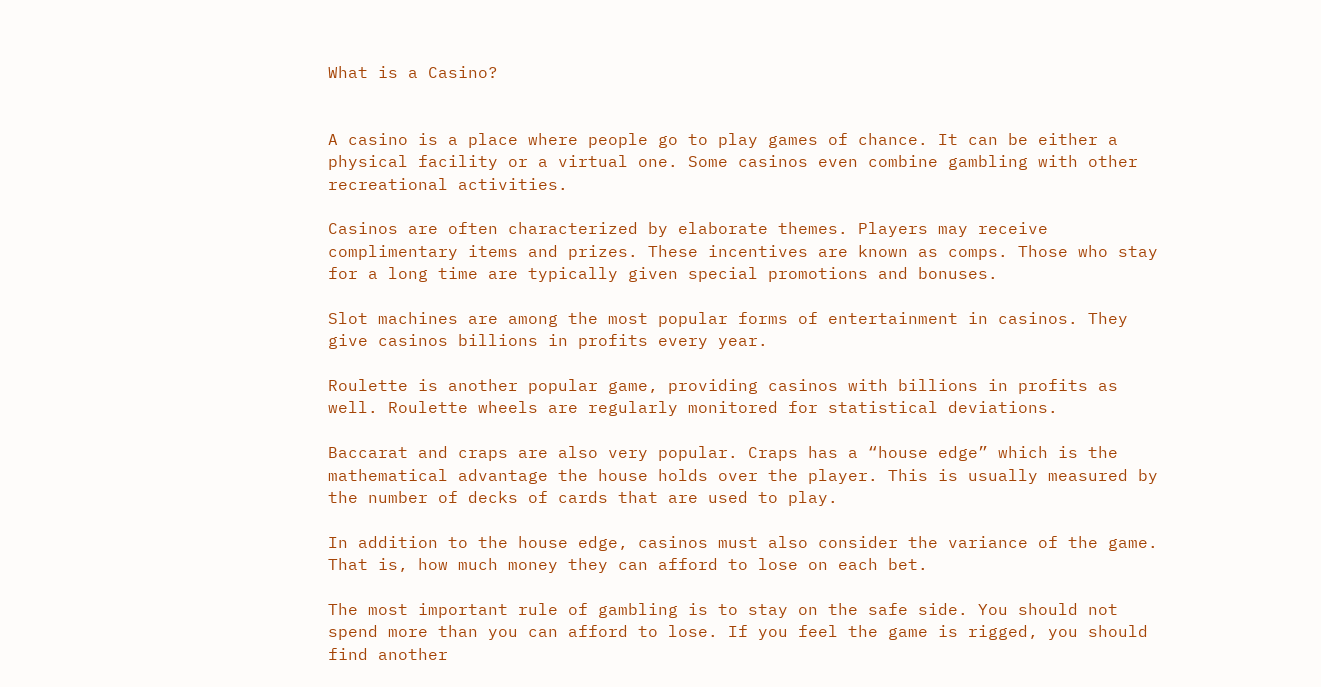What is a Casino?


A casino is a place where people go to play games of chance. It can be either a physical facility or a virtual one. Some casinos even combine gambling with other recreational activities.

Casinos are often characterized by elaborate themes. Players may receive complimentary items and prizes. These incentives are known as comps. Those who stay for a long time are typically given special promotions and bonuses.

Slot machines are among the most popular forms of entertainment in casinos. They give casinos billions in profits every year.

Roulette is another popular game, providing casinos with billions in profits as well. Roulette wheels are regularly monitored for statistical deviations.

Baccarat and craps are also very popular. Craps has a “house edge” which is the mathematical advantage the house holds over the player. This is usually measured by the number of decks of cards that are used to play.

In addition to the house edge, casinos must also consider the variance of the game. That is, how much money they can afford to lose on each bet.

The most important rule of gambling is to stay on the safe side. You should not spend more than you can afford to lose. If you feel the game is rigged, you should find another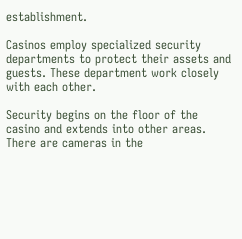establishment.

Casinos employ specialized security departments to protect their assets and guests. These department work closely with each other.

Security begins on the floor of the casino and extends into other areas. There are cameras in the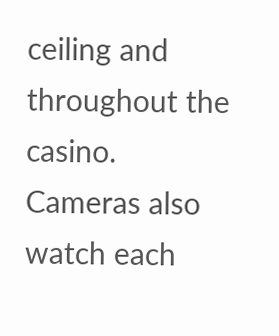ceiling and throughout the casino. Cameras also watch each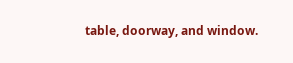table, doorway, and window.